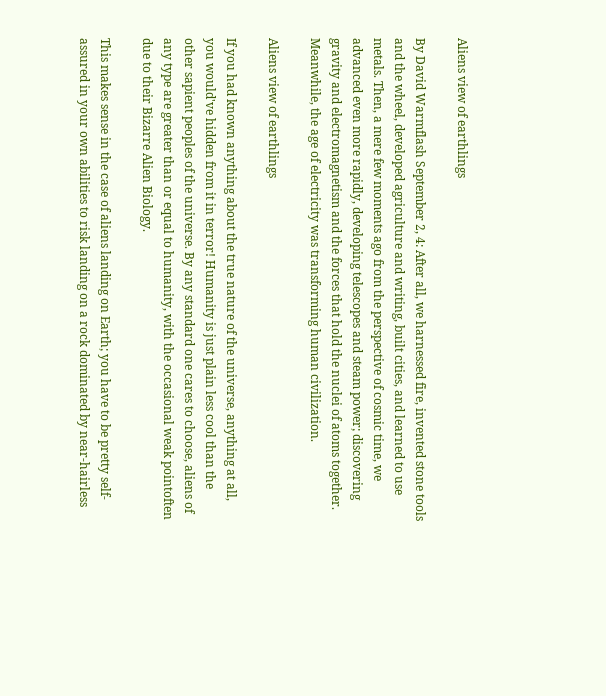Aliens view of earthlings

By David Warmflash September 2, 4: After all, we harnessed fire, invented stone tools and the wheel, developed agriculture and writing, built cities, and learned to use metals. Then, a mere few moments ago from the perspective of cosmic time, we advanced even more rapidly, developing telescopes and steam power; discovering gravity and electromagnetism and the forces that hold the nuclei of atoms together. Meanwhile, the age of electricity was transforming human civilization.

Aliens view of earthlings

If you had known anything about the true nature of the universe, anything at all, you would've hidden from it in terror! Humanity is just plain less cool than the other sapient peoples of the universe. By any standard one cares to choose, aliens of any type are greater than or equal to humanity, with the occasional weak pointoften due to their Bizarre Alien Biology.

This makes sense in the case of aliens landing on Earth; you have to be pretty self-assured in your own abilities to risk landing on a rock dominated by near-hairless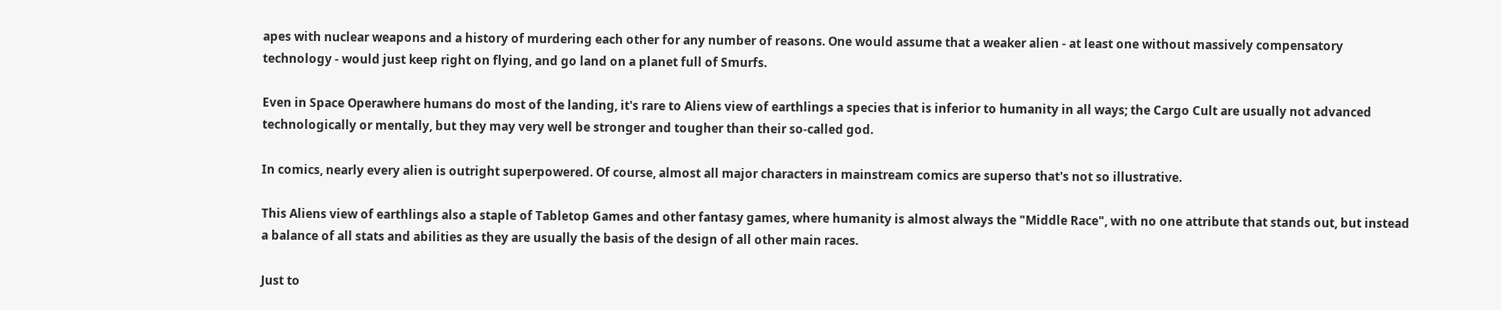apes with nuclear weapons and a history of murdering each other for any number of reasons. One would assume that a weaker alien - at least one without massively compensatory technology - would just keep right on flying, and go land on a planet full of Smurfs.

Even in Space Operawhere humans do most of the landing, it's rare to Aliens view of earthlings a species that is inferior to humanity in all ways; the Cargo Cult are usually not advanced technologically or mentally, but they may very well be stronger and tougher than their so-called god.

In comics, nearly every alien is outright superpowered. Of course, almost all major characters in mainstream comics are superso that's not so illustrative.

This Aliens view of earthlings also a staple of Tabletop Games and other fantasy games, where humanity is almost always the "Middle Race", with no one attribute that stands out, but instead a balance of all stats and abilities as they are usually the basis of the design of all other main races.

Just to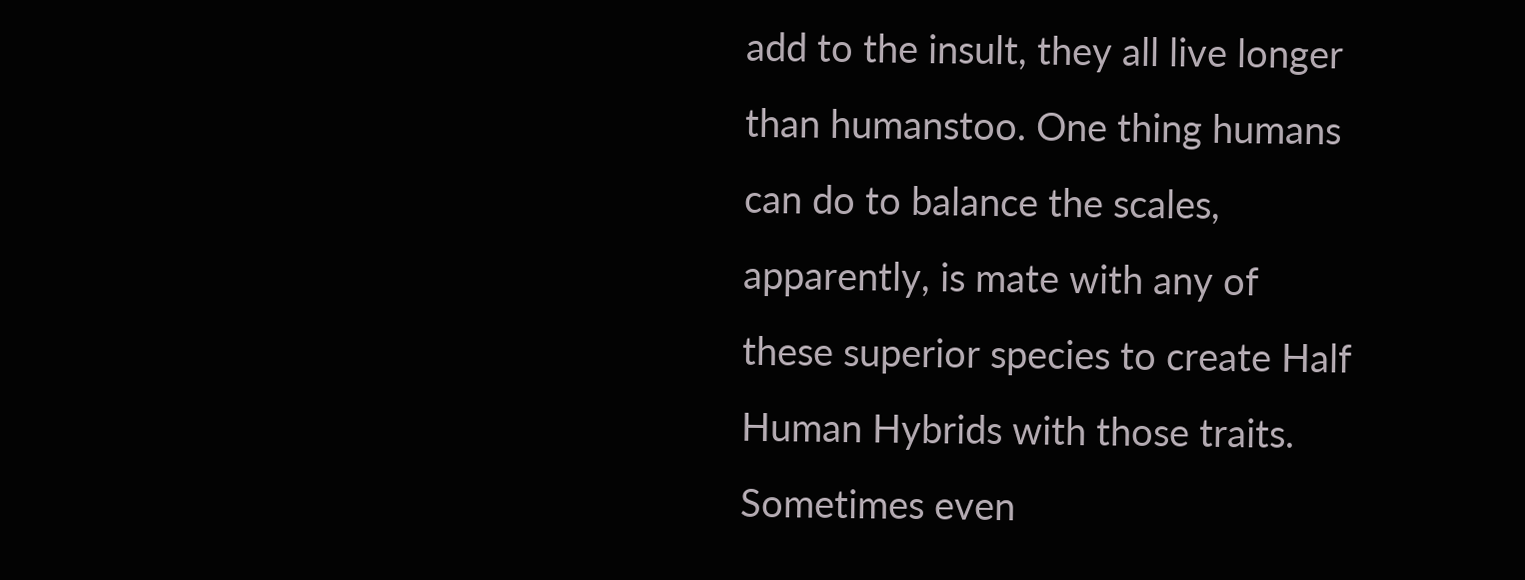add to the insult, they all live longer than humanstoo. One thing humans can do to balance the scales, apparently, is mate with any of these superior species to create Half Human Hybrids with those traits. Sometimes even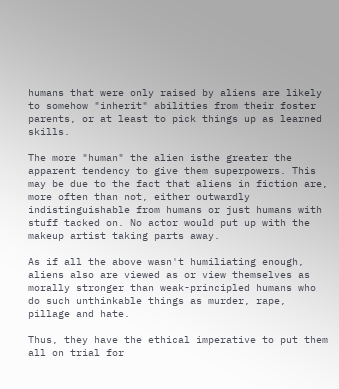humans that were only raised by aliens are likely to somehow "inherit" abilities from their foster parents, or at least to pick things up as learned skills.

The more "human" the alien isthe greater the apparent tendency to give them superpowers. This may be due to the fact that aliens in fiction are, more often than not, either outwardly indistinguishable from humans or just humans with stuff tacked on. No actor would put up with the makeup artist taking parts away.

As if all the above wasn't humiliating enough, aliens also are viewed as or view themselves as morally stronger than weak-principled humans who do such unthinkable things as murder, rape, pillage and hate.

Thus, they have the ethical imperative to put them all on trial for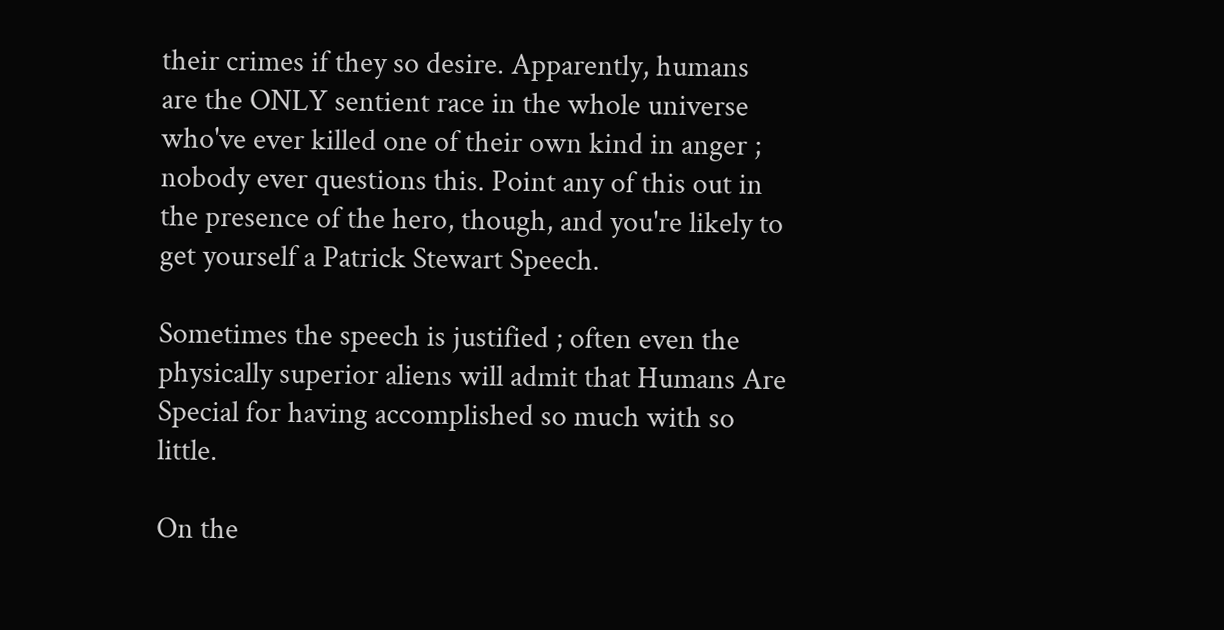their crimes if they so desire. Apparently, humans are the ONLY sentient race in the whole universe who've ever killed one of their own kind in anger ; nobody ever questions this. Point any of this out in the presence of the hero, though, and you're likely to get yourself a Patrick Stewart Speech.

Sometimes the speech is justified ; often even the physically superior aliens will admit that Humans Are Special for having accomplished so much with so little.

On the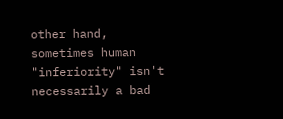other hand, sometimes human "inferiority" isn't necessarily a bad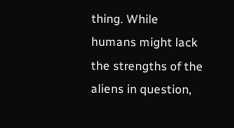thing. While humans might lack the strengths of the aliens in question,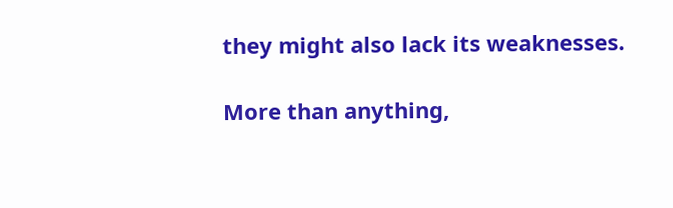they might also lack its weaknesses.

More than anything,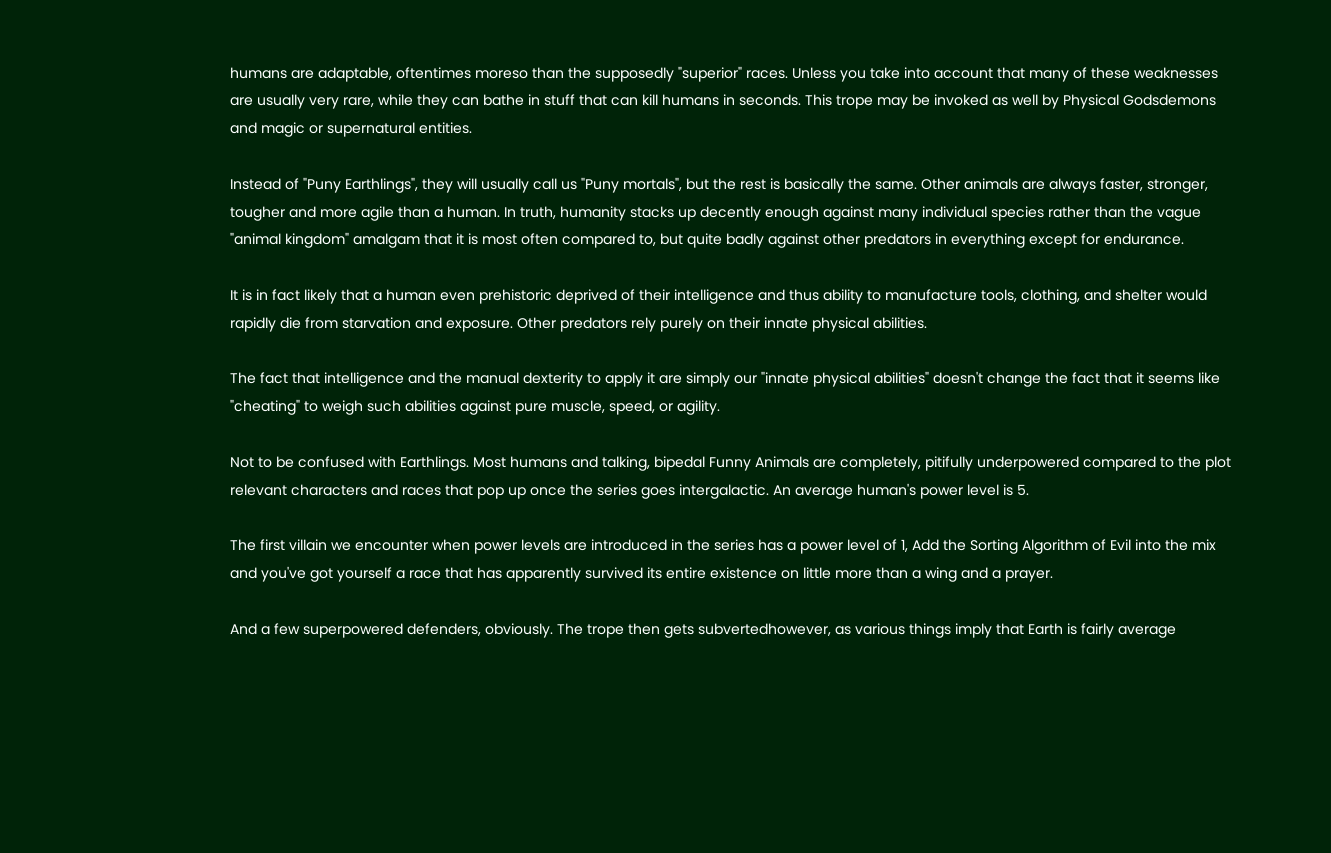humans are adaptable, oftentimes moreso than the supposedly "superior" races. Unless you take into account that many of these weaknesses are usually very rare, while they can bathe in stuff that can kill humans in seconds. This trope may be invoked as well by Physical Godsdemons and magic or supernatural entities.

Instead of "Puny Earthlings", they will usually call us "Puny mortals", but the rest is basically the same. Other animals are always faster, stronger, tougher and more agile than a human. In truth, humanity stacks up decently enough against many individual species rather than the vague "animal kingdom" amalgam that it is most often compared to, but quite badly against other predators in everything except for endurance.

It is in fact likely that a human even prehistoric deprived of their intelligence and thus ability to manufacture tools, clothing, and shelter would rapidly die from starvation and exposure. Other predators rely purely on their innate physical abilities.

The fact that intelligence and the manual dexterity to apply it are simply our "innate physical abilities" doesn't change the fact that it seems like "cheating" to weigh such abilities against pure muscle, speed, or agility.

Not to be confused with Earthlings. Most humans and talking, bipedal Funny Animals are completely, pitifully underpowered compared to the plot relevant characters and races that pop up once the series goes intergalactic. An average human's power level is 5.

The first villain we encounter when power levels are introduced in the series has a power level of 1, Add the Sorting Algorithm of Evil into the mix and you've got yourself a race that has apparently survived its entire existence on little more than a wing and a prayer.

And a few superpowered defenders, obviously. The trope then gets subvertedhowever, as various things imply that Earth is fairly average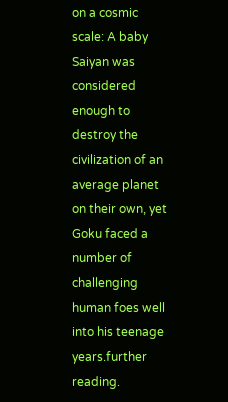on a cosmic scale: A baby Saiyan was considered enough to destroy the civilization of an average planet on their own, yet Goku faced a number of challenging human foes well into his teenage years.further reading.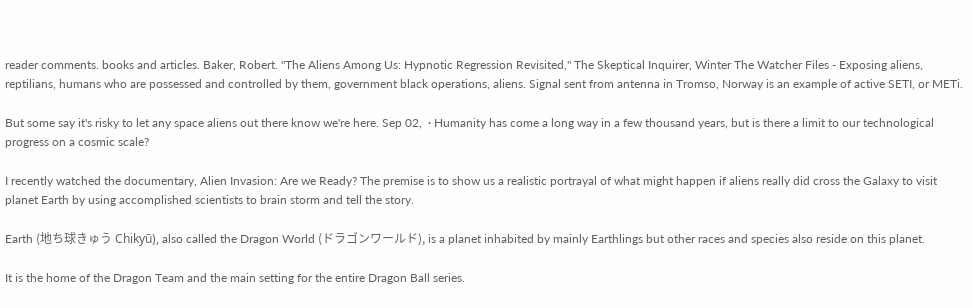reader comments. books and articles. Baker, Robert. "The Aliens Among Us: Hypnotic Regression Revisited," The Skeptical Inquirer, Winter The Watcher Files - Exposing aliens, reptilians, humans who are possessed and controlled by them, government black operations, aliens. Signal sent from antenna in Tromso, Norway is an example of active SETI, or METi.

But some say it's risky to let any space aliens out there know we're here. Sep 02,  · Humanity has come a long way in a few thousand years, but is there a limit to our technological progress on a cosmic scale?

I recently watched the documentary, Alien Invasion: Are we Ready? The premise is to show us a realistic portrayal of what might happen if aliens really did cross the Galaxy to visit planet Earth by using accomplished scientists to brain storm and tell the story.

Earth (地ち球きゅう Chikyū), also called the Dragon World (ドラゴンワールド), is a planet inhabited by mainly Earthlings but other races and species also reside on this planet.

It is the home of the Dragon Team and the main setting for the entire Dragon Ball series.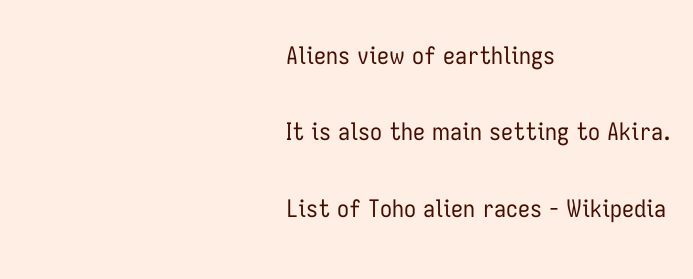Aliens view of earthlings

It is also the main setting to Akira.

List of Toho alien races - Wikipedia